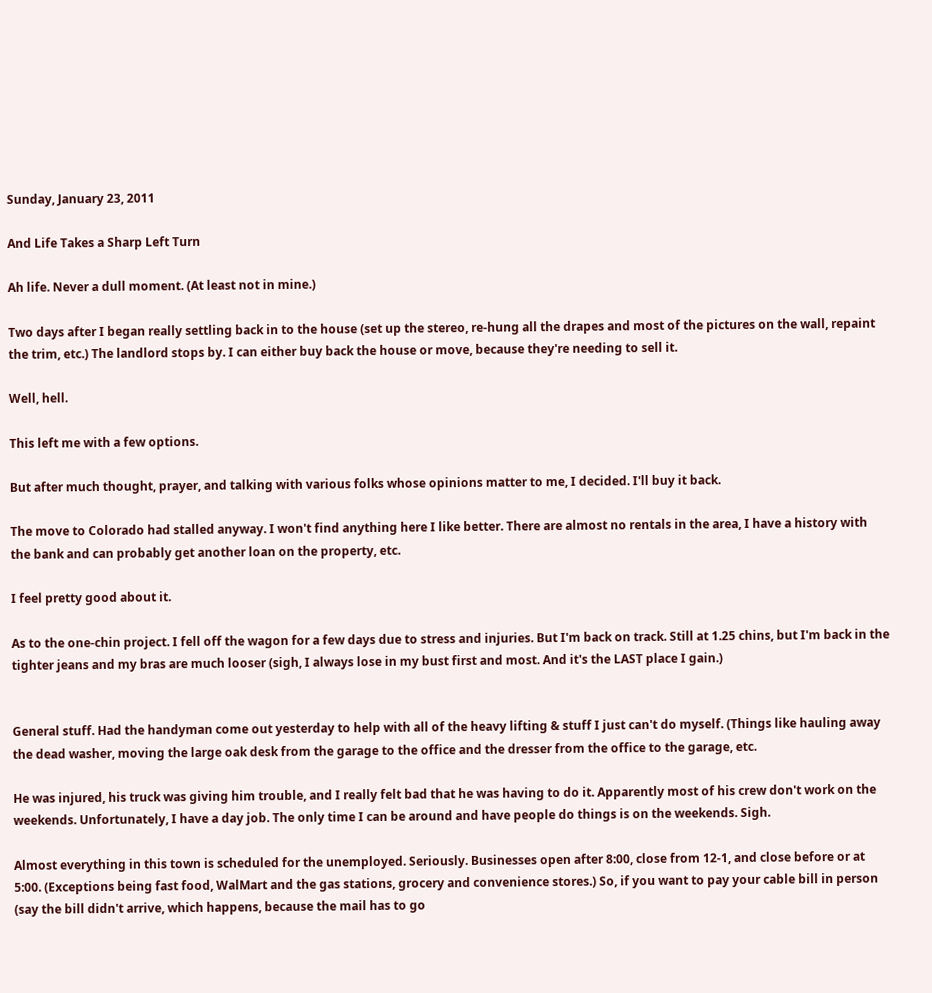Sunday, January 23, 2011

And Life Takes a Sharp Left Turn

Ah life. Never a dull moment. (At least not in mine.)

Two days after I began really settling back in to the house (set up the stereo, re-hung all the drapes and most of the pictures on the wall, repaint the trim, etc.) The landlord stops by. I can either buy back the house or move, because they're needing to sell it.

Well, hell.

This left me with a few options.

But after much thought, prayer, and talking with various folks whose opinions matter to me, I decided. I'll buy it back.

The move to Colorado had stalled anyway. I won't find anything here I like better. There are almost no rentals in the area, I have a history with the bank and can probably get another loan on the property, etc.

I feel pretty good about it.

As to the one-chin project. I fell off the wagon for a few days due to stress and injuries. But I'm back on track. Still at 1.25 chins, but I'm back in the tighter jeans and my bras are much looser (sigh, I always lose in my bust first and most. And it's the LAST place I gain.)


General stuff. Had the handyman come out yesterday to help with all of the heavy lifting & stuff I just can't do myself. (Things like hauling away the dead washer, moving the large oak desk from the garage to the office and the dresser from the office to the garage, etc.

He was injured, his truck was giving him trouble, and I really felt bad that he was having to do it. Apparently most of his crew don't work on the weekends. Unfortunately, I have a day job. The only time I can be around and have people do things is on the weekends. Sigh.

Almost everything in this town is scheduled for the unemployed. Seriously. Businesses open after 8:00, close from 12-1, and close before or at 5:00. (Exceptions being fast food, WalMart and the gas stations, grocery and convenience stores.) So, if you want to pay your cable bill in person (say the bill didn't arrive, which happens, because the mail has to go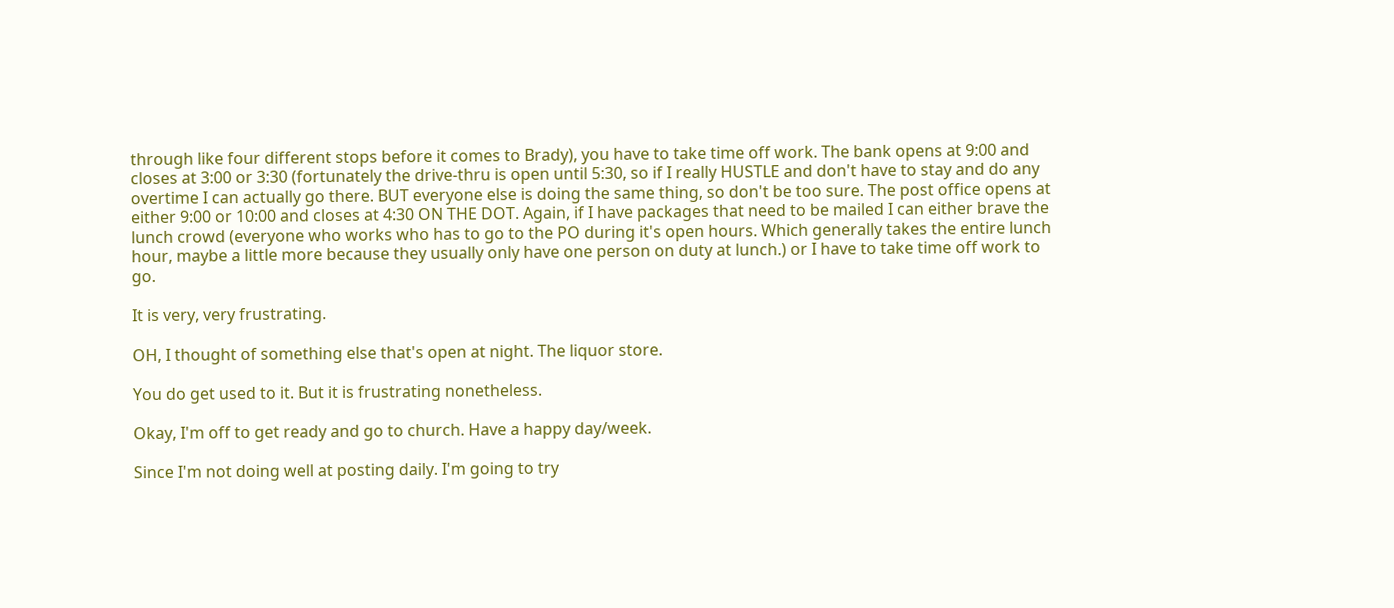through like four different stops before it comes to Brady), you have to take time off work. The bank opens at 9:00 and closes at 3:00 or 3:30 (fortunately the drive-thru is open until 5:30, so if I really HUSTLE and don't have to stay and do any overtime I can actually go there. BUT everyone else is doing the same thing, so don't be too sure. The post office opens at either 9:00 or 10:00 and closes at 4:30 ON THE DOT. Again, if I have packages that need to be mailed I can either brave the lunch crowd (everyone who works who has to go to the PO during it's open hours. Which generally takes the entire lunch hour, maybe a little more because they usually only have one person on duty at lunch.) or I have to take time off work to go.

It is very, very frustrating.

OH, I thought of something else that's open at night. The liquor store.

You do get used to it. But it is frustrating nonetheless.

Okay, I'm off to get ready and go to church. Have a happy day/week.

Since I'm not doing well at posting daily. I'm going to try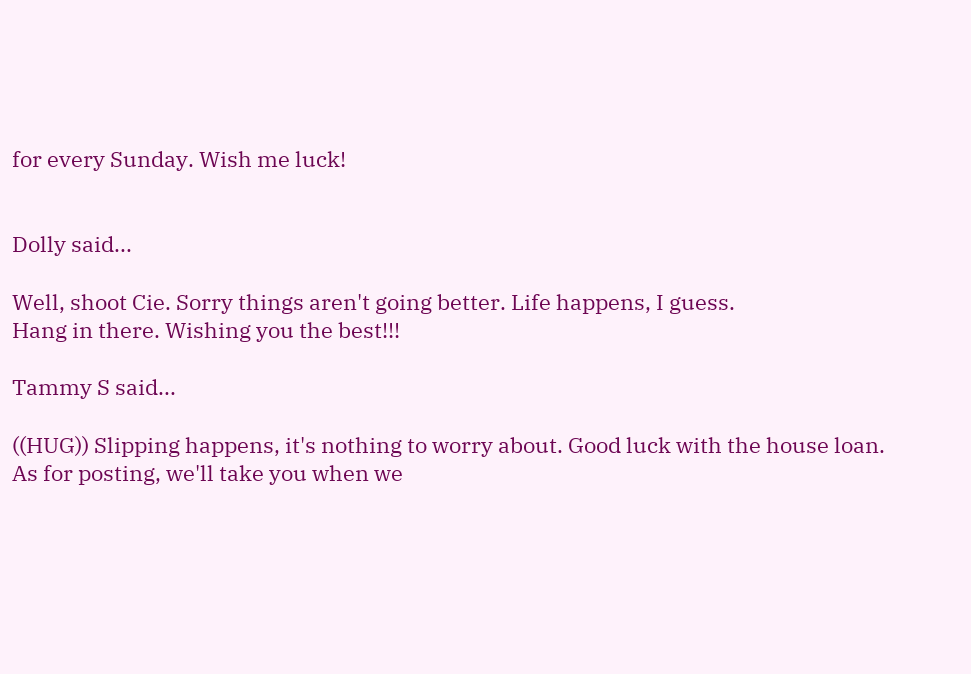for every Sunday. Wish me luck!


Dolly said...

Well, shoot Cie. Sorry things aren't going better. Life happens, I guess.
Hang in there. Wishing you the best!!!

Tammy S said...

((HUG)) Slipping happens, it's nothing to worry about. Good luck with the house loan. As for posting, we'll take you when we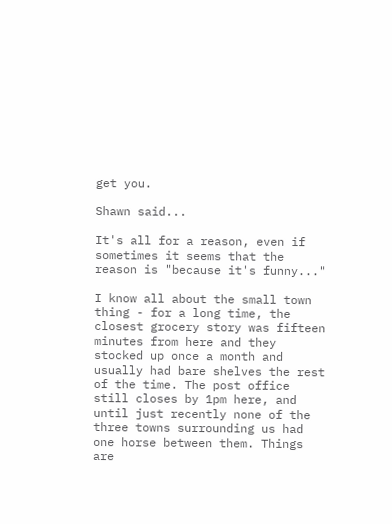get you.

Shawn said...

It's all for a reason, even if sometimes it seems that the reason is "because it's funny..."

I know all about the small town thing - for a long time, the closest grocery story was fifteen minutes from here and they stocked up once a month and usually had bare shelves the rest of the time. The post office still closes by 1pm here, and until just recently none of the three towns surrounding us had one horse between them. Things are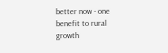better now - one benefit to rural growth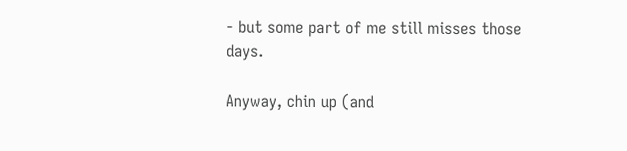- but some part of me still misses those days.

Anyway, chin up (and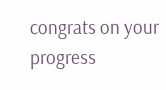congrats on your progress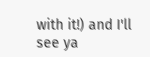with it!) and I'll see ya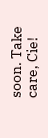soon. Take care, Cie!